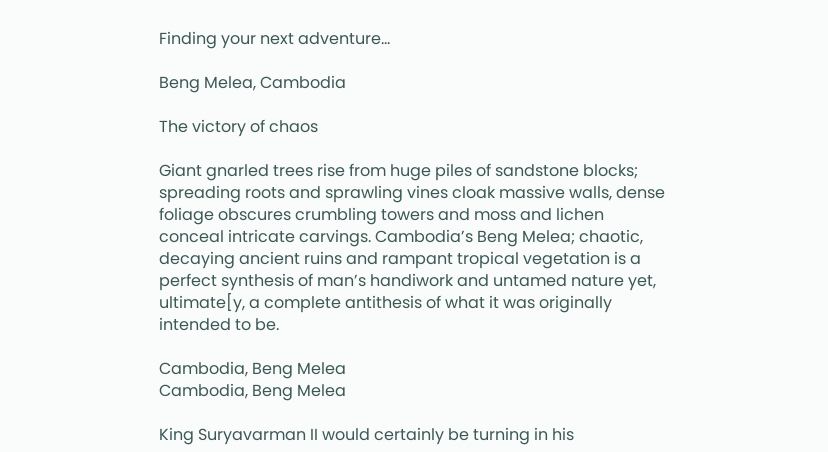Finding your next adventure...

Beng Melea, Cambodia

The victory of chaos

Giant gnarled trees rise from huge piles of sandstone blocks; spreading roots and sprawling vines cloak massive walls, dense foliage obscures crumbling towers and moss and lichen conceal intricate carvings. Cambodia’s Beng Melea; chaotic, decaying ancient ruins and rampant tropical vegetation is a perfect synthesis of man’s handiwork and untamed nature yet, ultimate[y, a complete antithesis of what it was originally intended to be.

Cambodia, Beng Melea
Cambodia, Beng Melea

King Suryavarman II would certainly be turning in his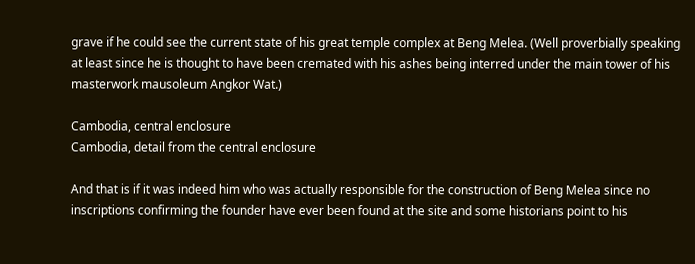grave if he could see the current state of his great temple complex at Beng Melea. (Well proverbially speaking at least since he is thought to have been cremated with his ashes being interred under the main tower of his masterwork mausoleum Angkor Wat.)

Cambodia, central enclosure
Cambodia, detail from the central enclosure

And that is if it was indeed him who was actually responsible for the construction of Beng Melea since no inscriptions confirming the founder have ever been found at the site and some historians point to his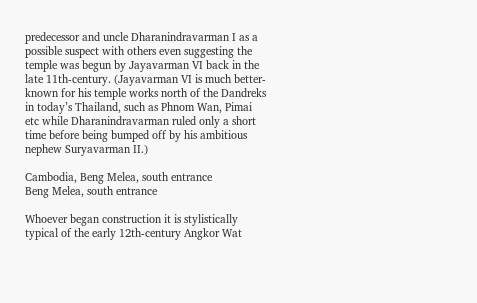predecessor and uncle Dharanindravarman I as a possible suspect with others even suggesting the temple was begun by Jayavarman VI back in the late 11th-century. (Jayavarman VI is much better-known for his temple works north of the Dandreks in today’s Thailand, such as Phnom Wan, Pimai etc while Dharanindravarman ruled only a short time before being bumped off by his ambitious nephew Suryavarman II.)

Cambodia, Beng Melea, south entrance
Beng Melea, south entrance

Whoever began construction it is stylistically typical of the early 12th-century Angkor Wat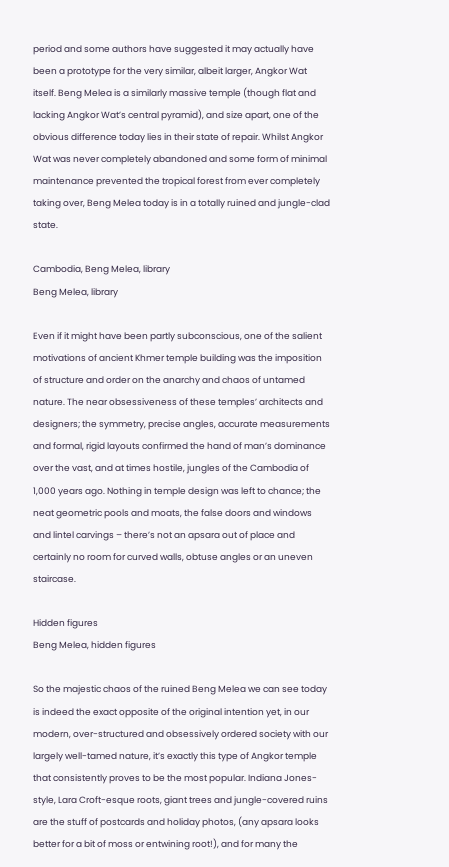period and some authors have suggested it may actually have been a prototype for the very similar, albeit larger, Angkor Wat itself. Beng Melea is a similarly massive temple (though flat and lacking Angkor Wat’s central pyramid), and size apart, one of the obvious difference today lies in their state of repair. Whilst Angkor Wat was never completely abandoned and some form of minimal maintenance prevented the tropical forest from ever completely taking over, Beng Melea today is in a totally ruined and jungle-clad state.

Cambodia, Beng Melea, library
Beng Melea, library

Even if it might have been partly subconscious, one of the salient motivations of ancient Khmer temple building was the imposition of structure and order on the anarchy and chaos of untamed nature. The near obsessiveness of these temples’ architects and designers; the symmetry, precise angles, accurate measurements and formal, rigid layouts confirmed the hand of man’s dominance over the vast, and at times hostile, jungles of the Cambodia of 1,000 years ago. Nothing in temple design was left to chance; the neat geometric pools and moats, the false doors and windows and lintel carvings – there’s not an apsara out of place and certainly no room for curved walls, obtuse angles or an uneven staircase.

Hidden figures
Beng Melea, hidden figures

So the majestic chaos of the ruined Beng Melea we can see today is indeed the exact opposite of the original intention yet, in our modern, over-structured and obsessively ordered society with our largely well-tamed nature, it’s exactly this type of Angkor temple that consistently proves to be the most popular. Indiana Jones-style, Lara Croft-esque roots, giant trees and jungle-covered ruins are the stuff of postcards and holiday photos, (any apsara looks better for a bit of moss or entwining root!), and for many the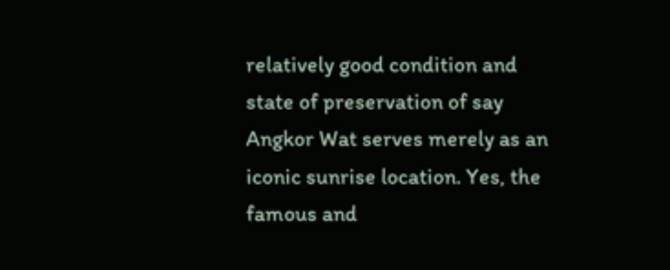relatively good condition and state of preservation of say Angkor Wat serves merely as an iconic sunrise location. Yes, the famous and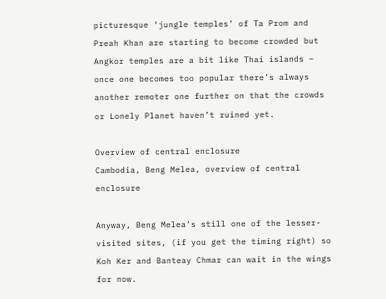picturesque ‘jungle temples’ of Ta Prom and Preah Khan are starting to become crowded but Angkor temples are a bit like Thai islands – once one becomes too popular there’s always another remoter one further on that the crowds or Lonely Planet haven’t ruined yet.

Overview of central enclosure
Cambodia, Beng Melea, overview of central enclosure

Anyway, Beng Melea’s still one of the lesser-visited sites, (if you get the timing right) so Koh Ker and Banteay Chmar can wait in the wings for now.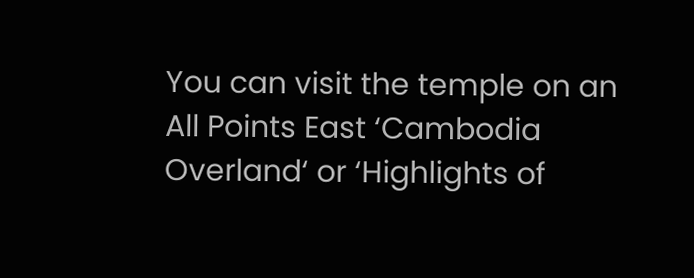You can visit the temple on an All Points East ‘Cambodia Overland‘ or ‘Highlights of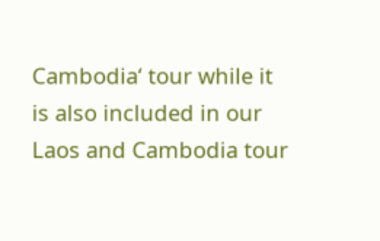Cambodia‘ tour while it is also included in our Laos and Cambodia tour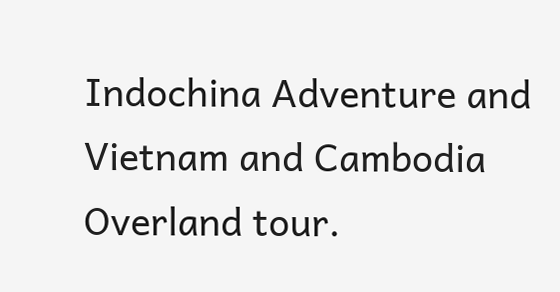Indochina Adventure and Vietnam and Cambodia Overland tour.